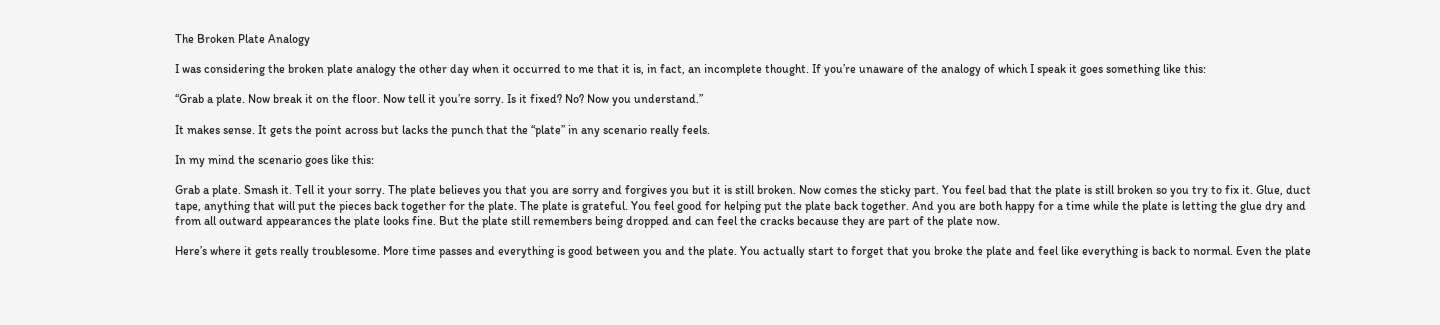The Broken Plate Analogy

I was considering the broken plate analogy the other day when it occurred to me that it is, in fact, an incomplete thought. If you’re unaware of the analogy of which I speak it goes something like this:

“Grab a plate. Now break it on the floor. Now tell it you’re sorry. Is it fixed? No? Now you understand.”

It makes sense. It gets the point across but lacks the punch that the “plate” in any scenario really feels.

In my mind the scenario goes like this:

Grab a plate. Smash it. Tell it your sorry. The plate believes you that you are sorry and forgives you but it is still broken. Now comes the sticky part. You feel bad that the plate is still broken so you try to fix it. Glue, duct tape, anything that will put the pieces back together for the plate. The plate is grateful. You feel good for helping put the plate back together. And you are both happy for a time while the plate is letting the glue dry and from all outward appearances the plate looks fine. But the plate still remembers being dropped and can feel the cracks because they are part of the plate now.

Here’s where it gets really troublesome. More time passes and everything is good between you and the plate. You actually start to forget that you broke the plate and feel like everything is back to normal. Even the plate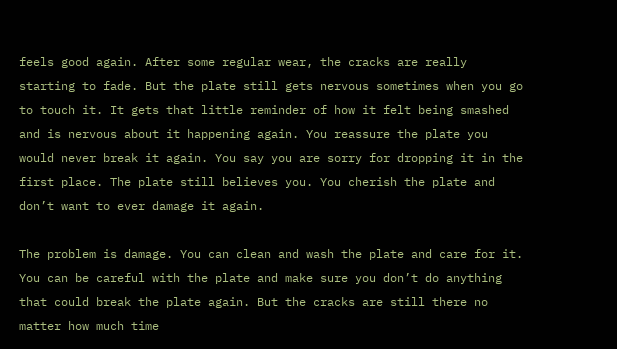feels good again. After some regular wear, the cracks are really starting to fade. But the plate still gets nervous sometimes when you go to touch it. It gets that little reminder of how it felt being smashed and is nervous about it happening again. You reassure the plate you would never break it again. You say you are sorry for dropping it in the first place. The plate still believes you. You cherish the plate and don’t want to ever damage it again.

The problem is damage. You can clean and wash the plate and care for it. You can be careful with the plate and make sure you don’t do anything that could break the plate again. But the cracks are still there no matter how much time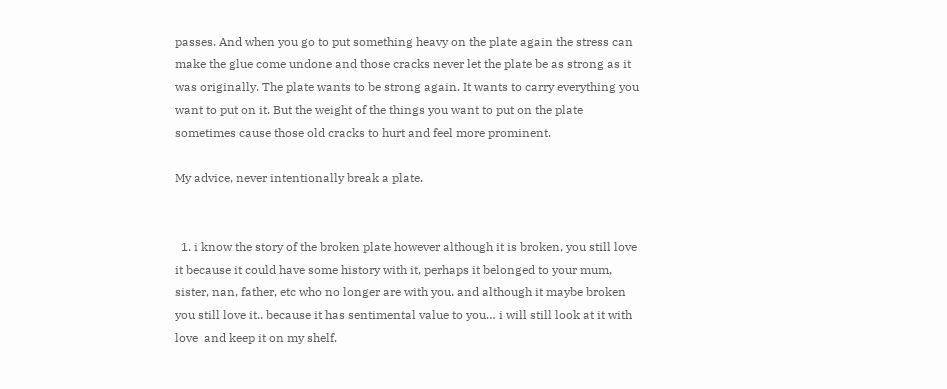passes. And when you go to put something heavy on the plate again the stress can make the glue come undone and those cracks never let the plate be as strong as it was originally. The plate wants to be strong again. It wants to carry everything you want to put on it. But the weight of the things you want to put on the plate sometimes cause those old cracks to hurt and feel more prominent.

My advice, never intentionally break a plate.


  1. i know the story of the broken plate however although it is broken, you still love it because it could have some history with it, perhaps it belonged to your mum, sister, nan, father, etc who no longer are with you. and although it maybe broken you still love it.. because it has sentimental value to you… i will still look at it with love  and keep it on my shelf.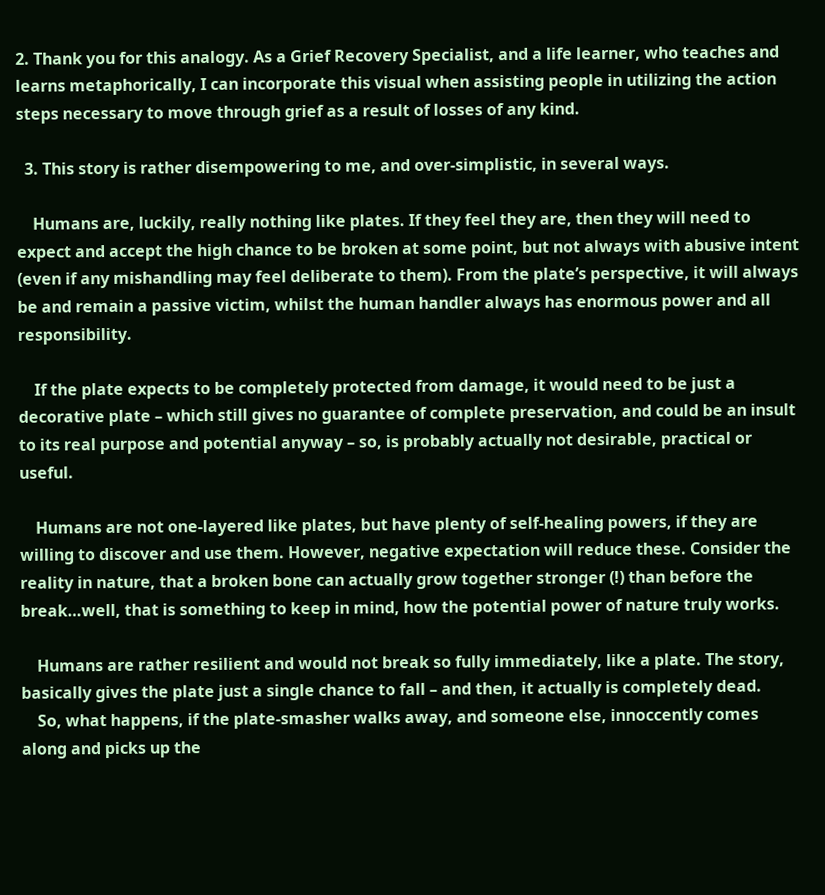2. Thank you for this analogy. As a Grief Recovery Specialist, and a life learner, who teaches and learns metaphorically, I can incorporate this visual when assisting people in utilizing the action steps necessary to move through grief as a result of losses of any kind.

  3. This story is rather disempowering to me, and over-simplistic, in several ways.

    Humans are, luckily, really nothing like plates. If they feel they are, then they will need to expect and accept the high chance to be broken at some point, but not always with abusive intent (even if any mishandling may feel deliberate to them). From the plate’s perspective, it will always be and remain a passive victim, whilst the human handler always has enormous power and all responsibility.

    If the plate expects to be completely protected from damage, it would need to be just a decorative plate – which still gives no guarantee of complete preservation, and could be an insult to its real purpose and potential anyway – so, is probably actually not desirable, practical or useful.

    Humans are not one-layered like plates, but have plenty of self-healing powers, if they are willing to discover and use them. However, negative expectation will reduce these. Consider the reality in nature, that a broken bone can actually grow together stronger (!) than before the break…well, that is something to keep in mind, how the potential power of nature truly works.

    Humans are rather resilient and would not break so fully immediately, like a plate. The story, basically gives the plate just a single chance to fall – and then, it actually is completely dead.
    So, what happens, if the plate-smasher walks away, and someone else, innoccently comes along and picks up the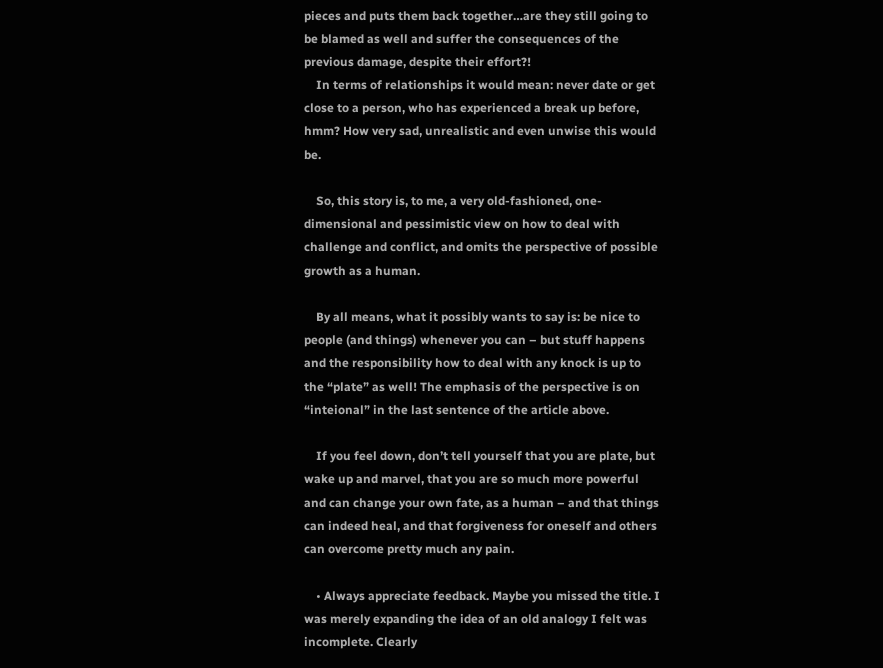pieces and puts them back together…are they still going to be blamed as well and suffer the consequences of the previous damage, despite their effort?!
    In terms of relationships it would mean: never date or get close to a person, who has experienced a break up before, hmm? How very sad, unrealistic and even unwise this would be.

    So, this story is, to me, a very old-fashioned, one-dimensional and pessimistic view on how to deal with challenge and conflict, and omits the perspective of possible growth as a human.

    By all means, what it possibly wants to say is: be nice to people (and things) whenever you can – but stuff happens and the responsibility how to deal with any knock is up to the “plate” as well! The emphasis of the perspective is on “inteional” in the last sentence of the article above.

    If you feel down, don’t tell yourself that you are plate, but wake up and marvel, that you are so much more powerful and can change your own fate, as a human – and that things can indeed heal, and that forgiveness for oneself and others can overcome pretty much any pain.

    • Always appreciate feedback. Maybe you missed the title. I was merely expanding the idea of an old analogy I felt was incomplete. Clearly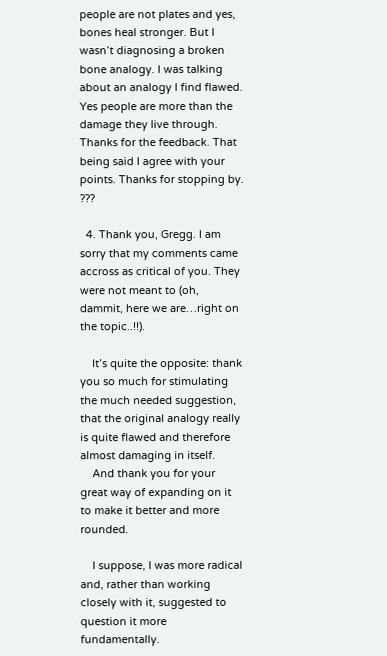people are not plates and yes, bones heal stronger. But I wasn’t diagnosing a broken bone analogy. I was talking about an analogy I find flawed. Yes people are more than the damage they live through. Thanks for the feedback. That being said I agree with your points. Thanks for stopping by. ???

  4. Thank you, Gregg. I am sorry that my comments came accross as critical of you. They were not meant to (oh, dammit, here we are…right on the topic..!!).

    It’s quite the opposite: thank you so much for stimulating the much needed suggestion, that the original analogy really is quite flawed and therefore almost damaging in itself.
    And thank you for your great way of expanding on it to make it better and more rounded.

    I suppose, I was more radical and, rather than working closely with it, suggested to question it more fundamentally.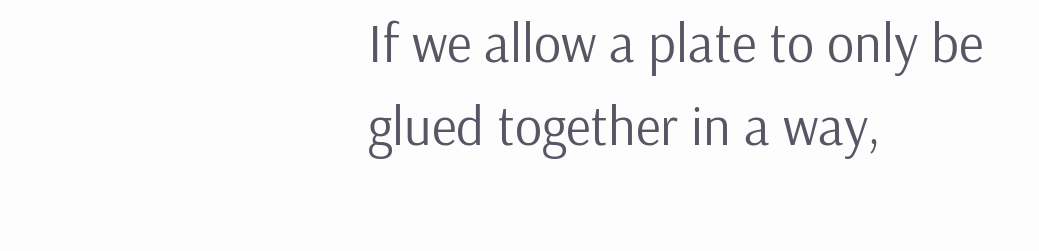If we allow a plate to only be glued together in a way,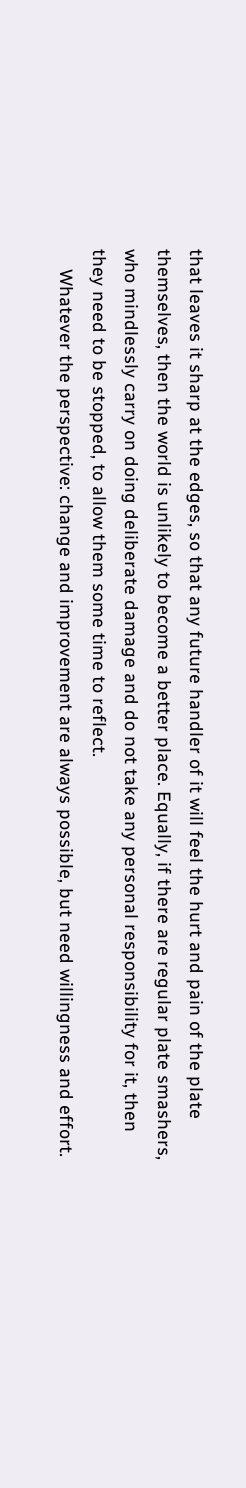that leaves it sharp at the edges, so that any future handler of it will feel the hurt and pain of the plate themselves, then the world is unlikely to become a better place. Equally, if there are regular plate smashers, who mindlessly carry on doing deliberate damage and do not take any personal responsibility for it, then they need to be stopped, to allow them some time to reflect.
    Whatever the perspective: change and improvement are always possible, but need willingness and effort.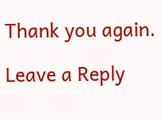Thank you again.

Leave a Reply